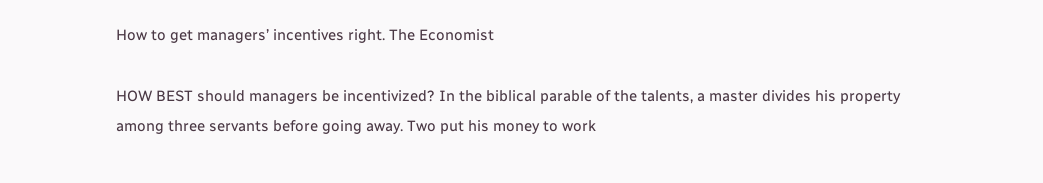How to get managers’ incentives right. The Economist

HOW BEST should managers be incentivized? In the biblical parable of the talents, a master divides his property among three servants before going away. Two put his money to work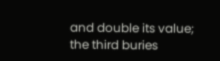and double its value; the third buries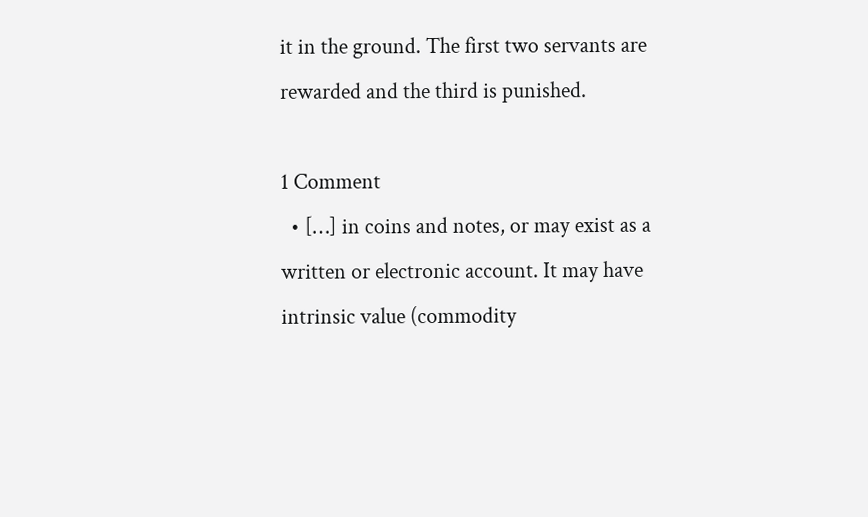it in the ground. The first two servants are rewarded and the third is punished.

1 Comment
  • […] in coins and notes, or may exist as a written or electronic account. It may have intrinsic value (commodity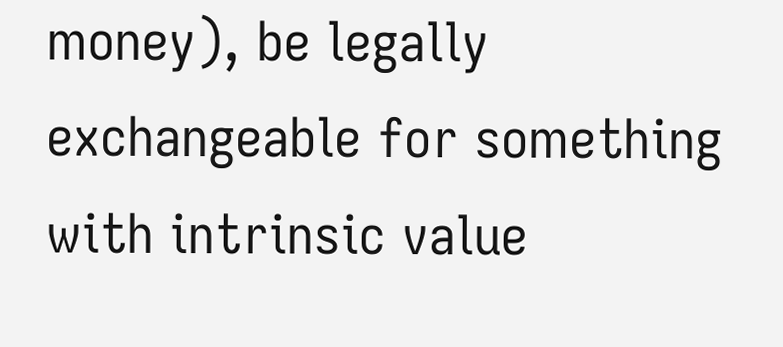money), be legally exchangeable for something with intrinsic value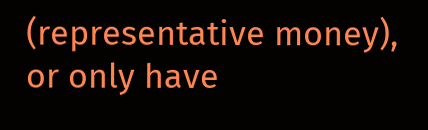(representative money), or only have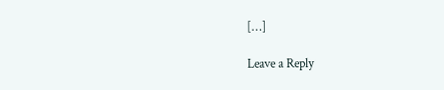[…]

Leave a Reply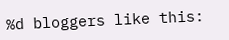%d bloggers like this: